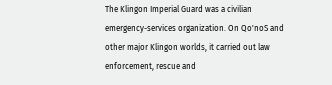The Klingon Imperial Guard was a civilian emergency-services organization. On Qo'noS and other major Klingon worlds, it carried out law enforcement, rescue and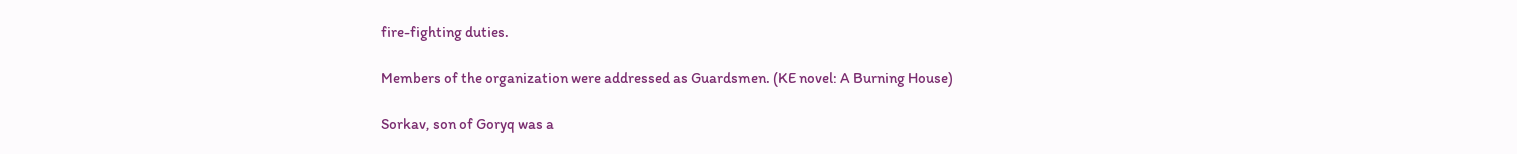fire-fighting duties.

Members of the organization were addressed as Guardsmen. (KE novel: A Burning House)

Sorkav, son of Goryq was a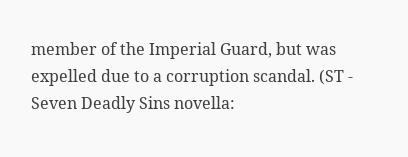member of the Imperial Guard, but was expelled due to a corruption scandal. (ST - Seven Deadly Sins novella: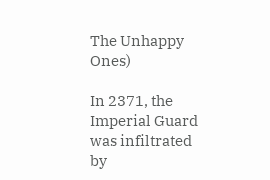The Unhappy Ones)

In 2371, the Imperial Guard was infiltrated by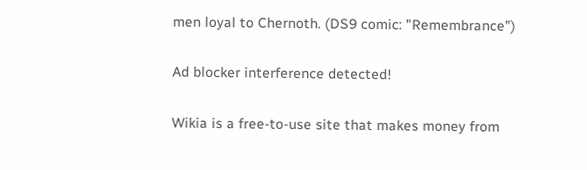men loyal to Chernoth. (DS9 comic: "Remembrance")

Ad blocker interference detected!

Wikia is a free-to-use site that makes money from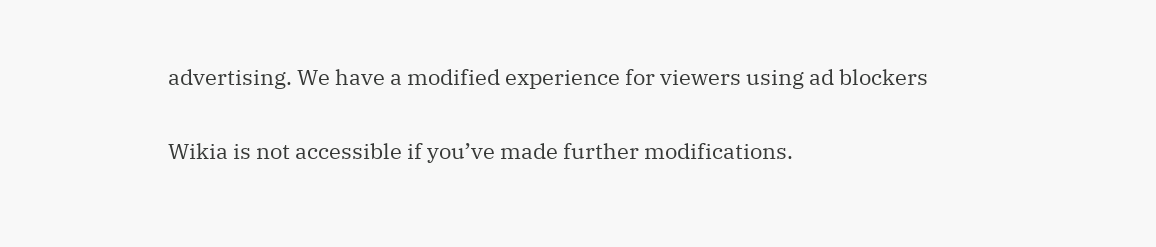advertising. We have a modified experience for viewers using ad blockers

Wikia is not accessible if you’ve made further modifications.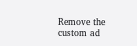Remove the custom ad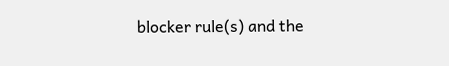blocker rule(s) and the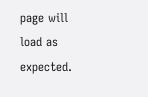page will load as expected.